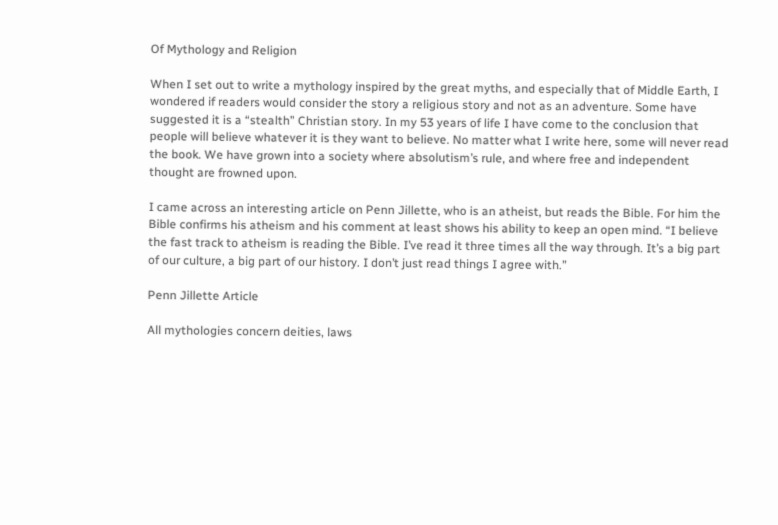Of Mythology and Religion

When I set out to write a mythology inspired by the great myths, and especially that of Middle Earth, I wondered if readers would consider the story a religious story and not as an adventure. Some have suggested it is a “stealth” Christian story. In my 53 years of life I have come to the conclusion that people will believe whatever it is they want to believe. No matter what I write here, some will never read the book. We have grown into a society where absolutism’s rule, and where free and independent thought are frowned upon.

I came across an interesting article on Penn Jillette, who is an atheist, but reads the Bible. For him the Bible confirms his atheism and his comment at least shows his ability to keep an open mind. “I believe the fast track to atheism is reading the Bible. I’ve read it three times all the way through. It’s a big part of our culture, a big part of our history. I don’t just read things I agree with.”

Penn Jillette Article

All mythologies concern deities, laws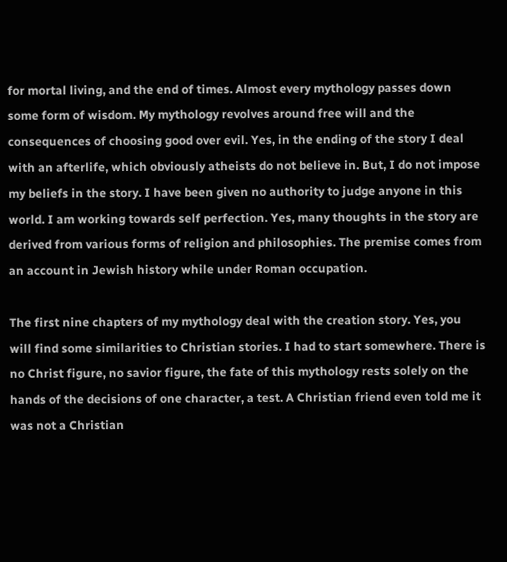for mortal living, and the end of times. Almost every mythology passes down some form of wisdom. My mythology revolves around free will and the consequences of choosing good over evil. Yes, in the ending of the story I deal with an afterlife, which obviously atheists do not believe in. But, I do not impose my beliefs in the story. I have been given no authority to judge anyone in this world. I am working towards self perfection. Yes, many thoughts in the story are derived from various forms of religion and philosophies. The premise comes from an account in Jewish history while under Roman occupation.

The first nine chapters of my mythology deal with the creation story. Yes, you will find some similarities to Christian stories. I had to start somewhere. There is no Christ figure, no savior figure, the fate of this mythology rests solely on the hands of the decisions of one character, a test. A Christian friend even told me it was not a Christian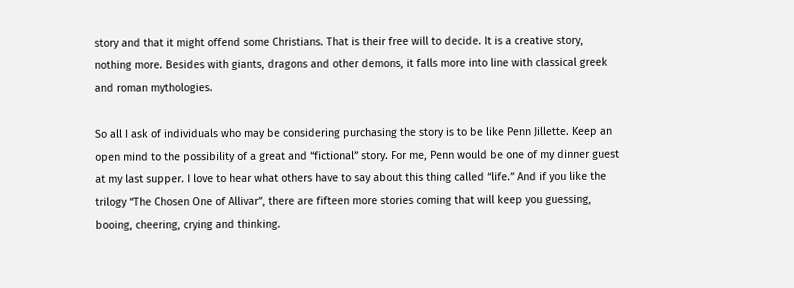story and that it might offend some Christians. That is their free will to decide. It is a creative story, nothing more. Besides with giants, dragons and other demons, it falls more into line with classical greek and roman mythologies.

So all I ask of individuals who may be considering purchasing the story is to be like Penn Jillette. Keep an open mind to the possibility of a great and “fictional” story. For me, Penn would be one of my dinner guest at my last supper. I love to hear what others have to say about this thing called “life.” And if you like the trilogy “The Chosen One of Allivar”, there are fifteen more stories coming that will keep you guessing, booing, cheering, crying and thinking.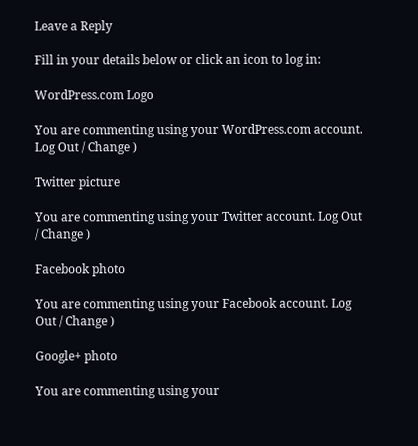Leave a Reply

Fill in your details below or click an icon to log in:

WordPress.com Logo

You are commenting using your WordPress.com account. Log Out / Change )

Twitter picture

You are commenting using your Twitter account. Log Out / Change )

Facebook photo

You are commenting using your Facebook account. Log Out / Change )

Google+ photo

You are commenting using your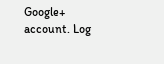Google+ account. Log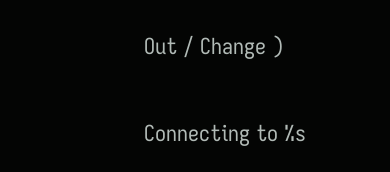Out / Change )

Connecting to %s